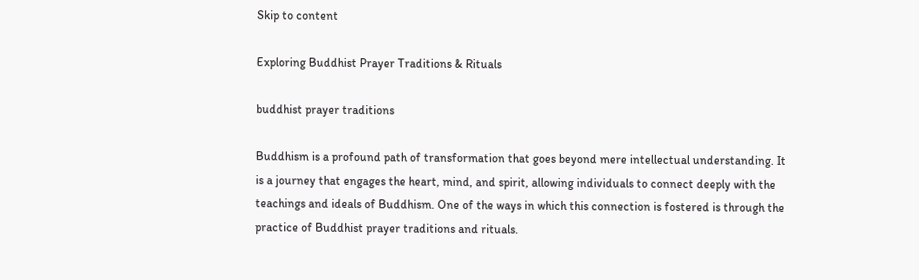Skip to content

Exploring Buddhist Prayer Traditions & Rituals

buddhist prayer traditions

Buddhism is a profound path of transformation that goes beyond mere intellectual understanding. It is a journey that engages the heart, mind, and spirit, allowing individuals to connect deeply with the teachings and ideals of Buddhism. One of the ways in which this connection is fostered is through the practice of Buddhist prayer traditions and rituals.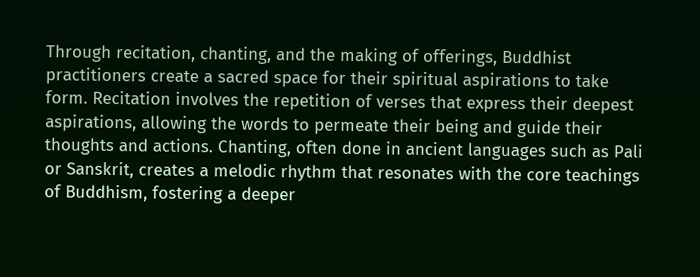Through recitation, chanting, and the making of offerings, Buddhist practitioners create a sacred space for their spiritual aspirations to take form. Recitation involves the repetition of verses that express their deepest aspirations, allowing the words to permeate their being and guide their thoughts and actions. Chanting, often done in ancient languages such as Pali or Sanskrit, creates a melodic rhythm that resonates with the core teachings of Buddhism, fostering a deeper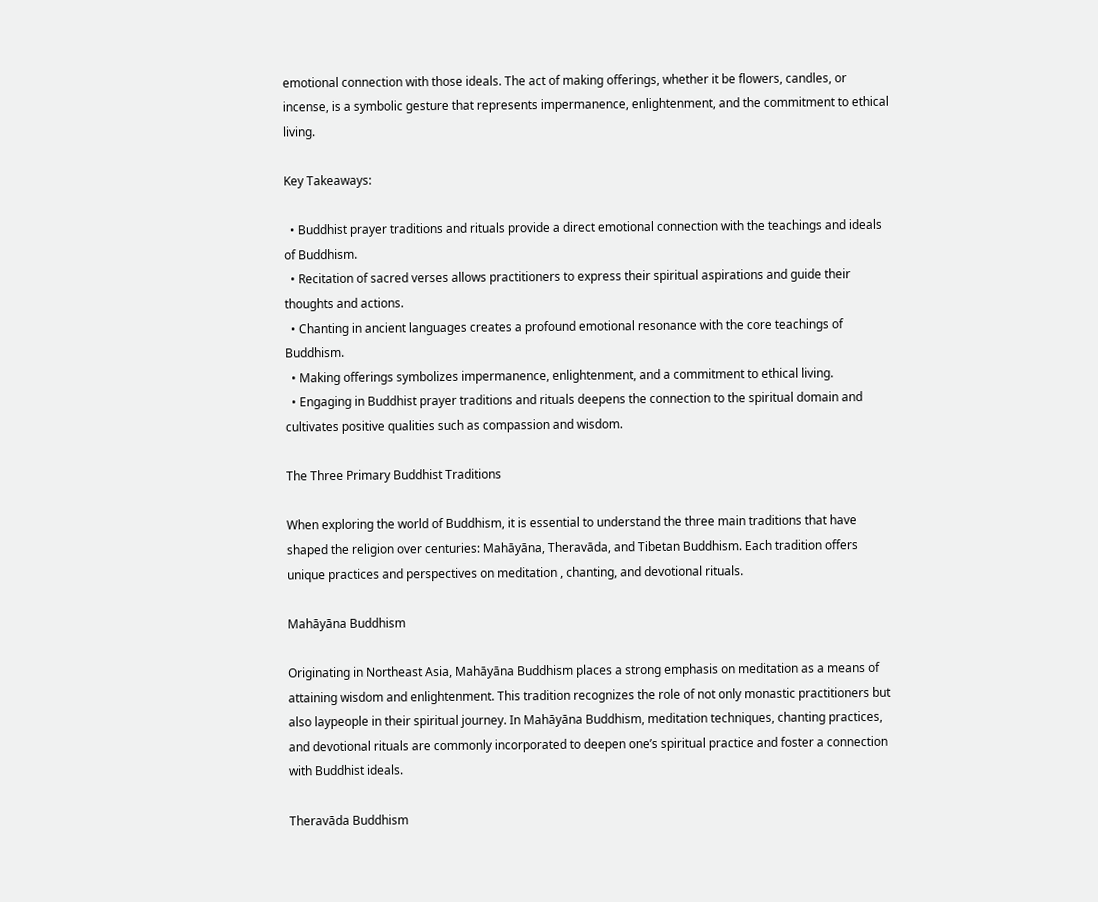emotional connection with those ideals. The act of making offerings, whether it be flowers, candles, or incense, is a symbolic gesture that represents impermanence, enlightenment, and the commitment to ethical living.

Key Takeaways:

  • Buddhist prayer traditions and rituals provide a direct emotional connection with the teachings and ideals of Buddhism.
  • Recitation of sacred verses allows practitioners to express their spiritual aspirations and guide their thoughts and actions.
  • Chanting in ancient languages creates a profound emotional resonance with the core teachings of Buddhism.
  • Making offerings symbolizes impermanence, enlightenment, and a commitment to ethical living.
  • Engaging in Buddhist prayer traditions and rituals deepens the connection to the spiritual domain and cultivates positive qualities such as compassion and wisdom.

The Three Primary Buddhist Traditions

When exploring the world of Buddhism, it is essential to understand the three main traditions that have shaped the religion over centuries: Mahāyāna, Theravāda, and Tibetan Buddhism. Each tradition offers unique practices and perspectives on meditation , chanting, and devotional rituals.

Mahāyāna Buddhism

Originating in Northeast Asia, Mahāyāna Buddhism places a strong emphasis on meditation as a means of attaining wisdom and enlightenment. This tradition recognizes the role of not only monastic practitioners but also laypeople in their spiritual journey. In Mahāyāna Buddhism, meditation techniques, chanting practices, and devotional rituals are commonly incorporated to deepen one’s spiritual practice and foster a connection with Buddhist ideals.

Theravāda Buddhism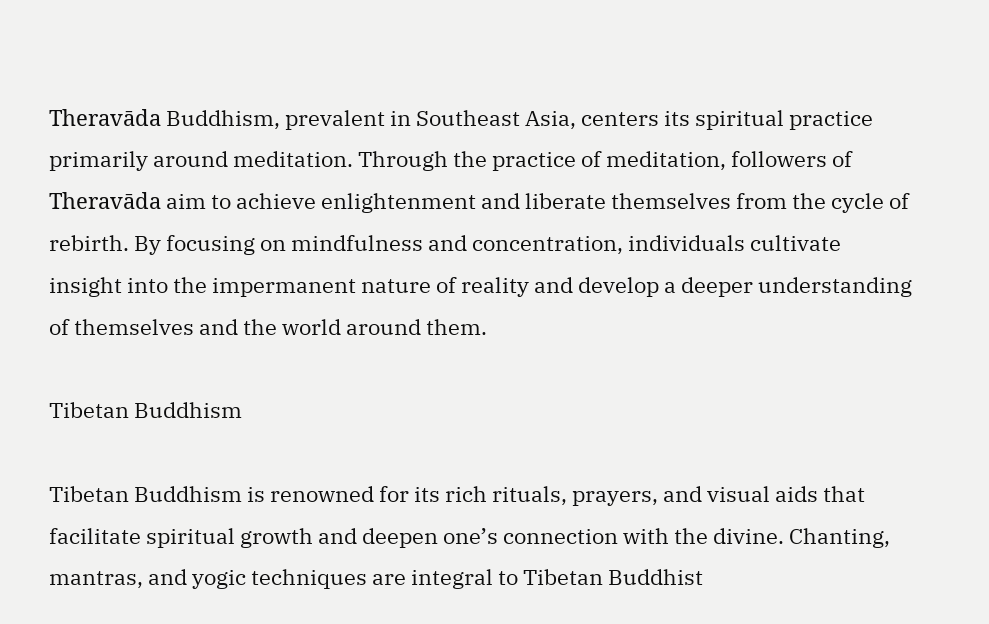Theravāda Buddhism, prevalent in Southeast Asia, centers its spiritual practice primarily around meditation. Through the practice of meditation, followers of Theravāda aim to achieve enlightenment and liberate themselves from the cycle of rebirth. By focusing on mindfulness and concentration, individuals cultivate insight into the impermanent nature of reality and develop a deeper understanding of themselves and the world around them.

Tibetan Buddhism

Tibetan Buddhism is renowned for its rich rituals, prayers, and visual aids that facilitate spiritual growth and deepen one’s connection with the divine. Chanting, mantras, and yogic techniques are integral to Tibetan Buddhist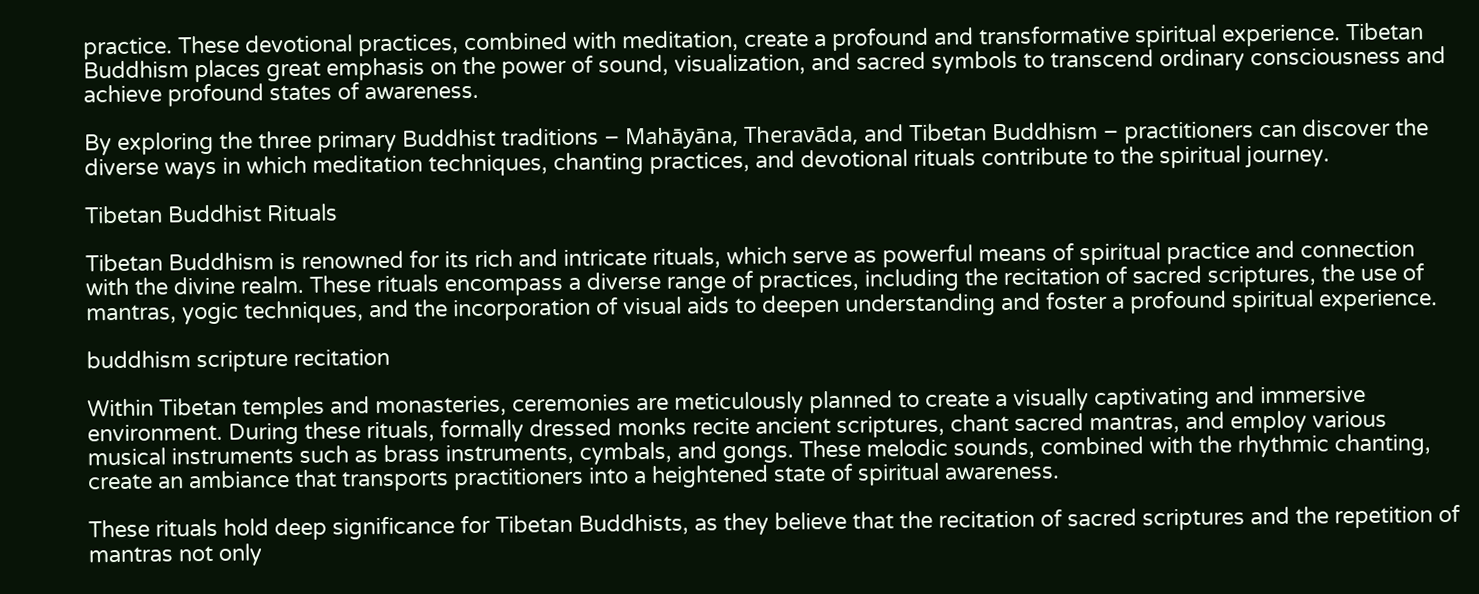practice. These devotional practices, combined with meditation, create a profound and transformative spiritual experience. Tibetan Buddhism places great emphasis on the power of sound, visualization, and sacred symbols to transcend ordinary consciousness and achieve profound states of awareness.

By exploring the three primary Buddhist traditions – Mahāyāna, Theravāda, and Tibetan Buddhism – practitioners can discover the diverse ways in which meditation techniques, chanting practices, and devotional rituals contribute to the spiritual journey.

Tibetan Buddhist Rituals

Tibetan Buddhism is renowned for its rich and intricate rituals, which serve as powerful means of spiritual practice and connection with the divine realm. These rituals encompass a diverse range of practices, including the recitation of sacred scriptures, the use of mantras, yogic techniques, and the incorporation of visual aids to deepen understanding and foster a profound spiritual experience.

buddhism scripture recitation

Within Tibetan temples and monasteries, ceremonies are meticulously planned to create a visually captivating and immersive environment. During these rituals, formally dressed monks recite ancient scriptures, chant sacred mantras, and employ various musical instruments such as brass instruments, cymbals, and gongs. These melodic sounds, combined with the rhythmic chanting, create an ambiance that transports practitioners into a heightened state of spiritual awareness.

These rituals hold deep significance for Tibetan Buddhists, as they believe that the recitation of sacred scriptures and the repetition of mantras not only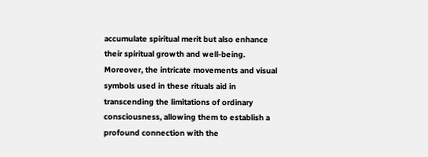accumulate spiritual merit but also enhance their spiritual growth and well-being. Moreover, the intricate movements and visual symbols used in these rituals aid in transcending the limitations of ordinary consciousness, allowing them to establish a profound connection with the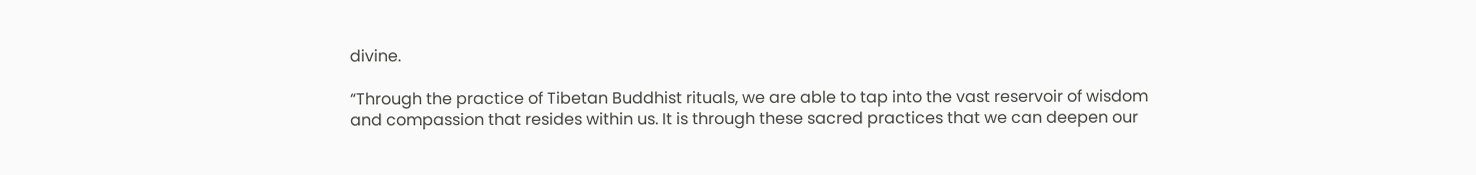divine.

“Through the practice of Tibetan Buddhist rituals, we are able to tap into the vast reservoir of wisdom and compassion that resides within us. It is through these sacred practices that we can deepen our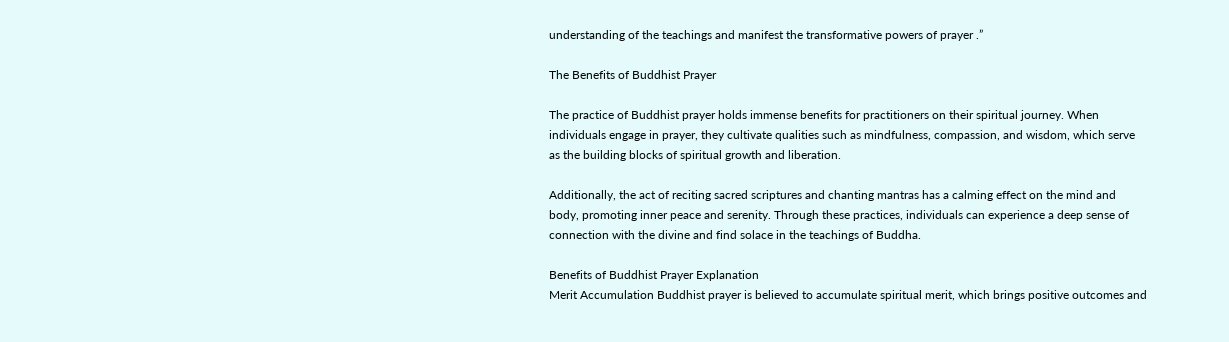understanding of the teachings and manifest the transformative powers of prayer .”

The Benefits of Buddhist Prayer

The practice of Buddhist prayer holds immense benefits for practitioners on their spiritual journey. When individuals engage in prayer, they cultivate qualities such as mindfulness, compassion, and wisdom, which serve as the building blocks of spiritual growth and liberation.

Additionally, the act of reciting sacred scriptures and chanting mantras has a calming effect on the mind and body, promoting inner peace and serenity. Through these practices, individuals can experience a deep sense of connection with the divine and find solace in the teachings of Buddha.

Benefits of Buddhist Prayer Explanation
Merit Accumulation Buddhist prayer is believed to accumulate spiritual merit, which brings positive outcomes and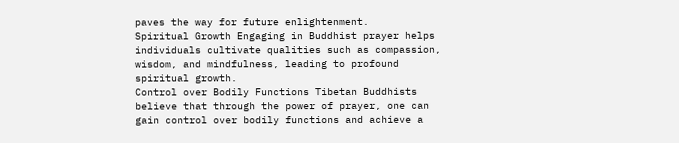paves the way for future enlightenment.
Spiritual Growth Engaging in Buddhist prayer helps individuals cultivate qualities such as compassion, wisdom, and mindfulness, leading to profound spiritual growth.
Control over Bodily Functions Tibetan Buddhists believe that through the power of prayer, one can gain control over bodily functions and achieve a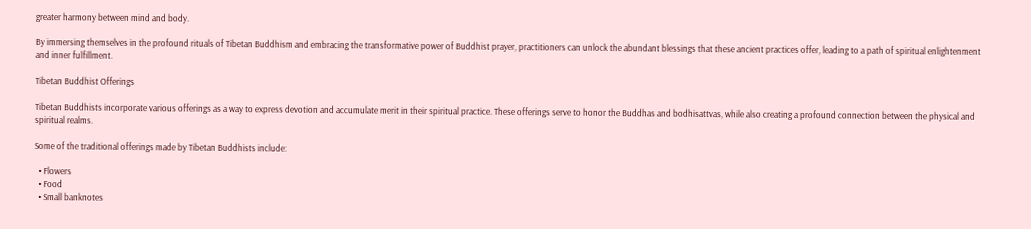greater harmony between mind and body.

By immersing themselves in the profound rituals of Tibetan Buddhism and embracing the transformative power of Buddhist prayer, practitioners can unlock the abundant blessings that these ancient practices offer, leading to a path of spiritual enlightenment and inner fulfillment.

Tibetan Buddhist Offerings

Tibetan Buddhists incorporate various offerings as a way to express devotion and accumulate merit in their spiritual practice. These offerings serve to honor the Buddhas and bodhisattvas, while also creating a profound connection between the physical and spiritual realms.

Some of the traditional offerings made by Tibetan Buddhists include:

  • Flowers
  • Food
  • Small banknotes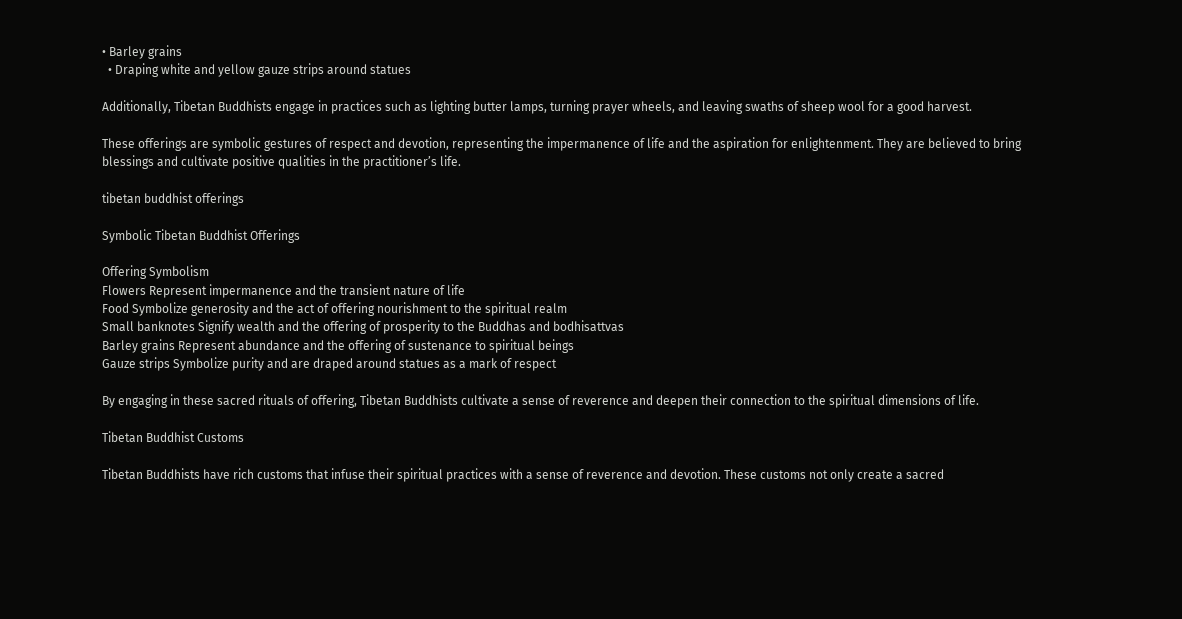• Barley grains
  • Draping white and yellow gauze strips around statues

Additionally, Tibetan Buddhists engage in practices such as lighting butter lamps, turning prayer wheels, and leaving swaths of sheep wool for a good harvest.

These offerings are symbolic gestures of respect and devotion, representing the impermanence of life and the aspiration for enlightenment. They are believed to bring blessings and cultivate positive qualities in the practitioner’s life.

tibetan buddhist offerings

Symbolic Tibetan Buddhist Offerings

Offering Symbolism
Flowers Represent impermanence and the transient nature of life
Food Symbolize generosity and the act of offering nourishment to the spiritual realm
Small banknotes Signify wealth and the offering of prosperity to the Buddhas and bodhisattvas
Barley grains Represent abundance and the offering of sustenance to spiritual beings
Gauze strips Symbolize purity and are draped around statues as a mark of respect

By engaging in these sacred rituals of offering, Tibetan Buddhists cultivate a sense of reverence and deepen their connection to the spiritual dimensions of life.

Tibetan Buddhist Customs

Tibetan Buddhists have rich customs that infuse their spiritual practices with a sense of reverence and devotion. These customs not only create a sacred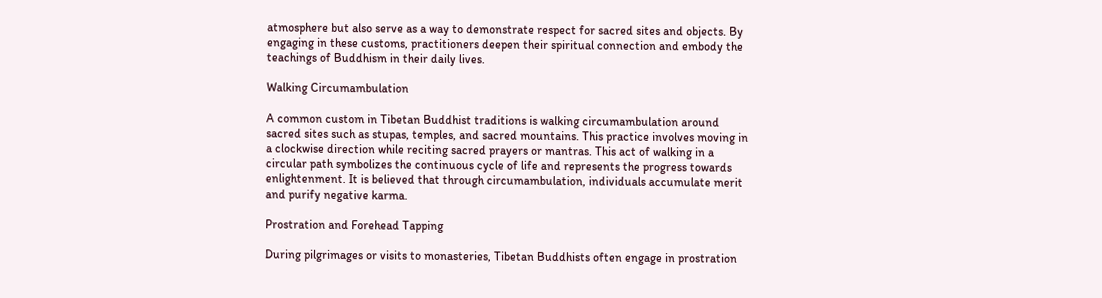atmosphere but also serve as a way to demonstrate respect for sacred sites and objects. By engaging in these customs, practitioners deepen their spiritual connection and embody the teachings of Buddhism in their daily lives.

Walking Circumambulation

A common custom in Tibetan Buddhist traditions is walking circumambulation around sacred sites such as stupas, temples, and sacred mountains. This practice involves moving in a clockwise direction while reciting sacred prayers or mantras. This act of walking in a circular path symbolizes the continuous cycle of life and represents the progress towards enlightenment. It is believed that through circumambulation, individuals accumulate merit and purify negative karma.

Prostration and Forehead Tapping

During pilgrimages or visits to monasteries, Tibetan Buddhists often engage in prostration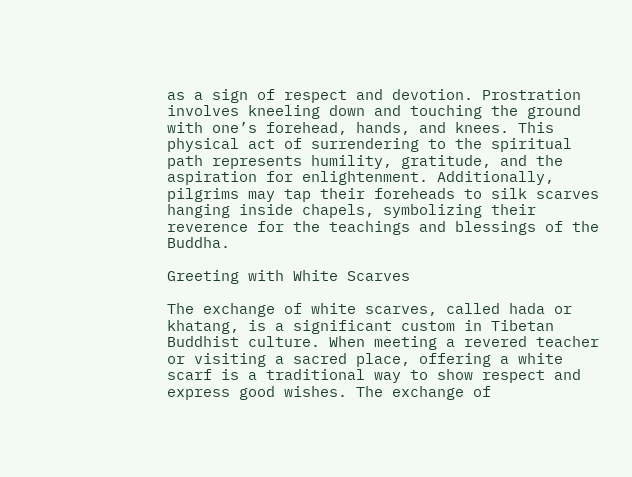as a sign of respect and devotion. Prostration involves kneeling down and touching the ground with one’s forehead, hands, and knees. This physical act of surrendering to the spiritual path represents humility, gratitude, and the aspiration for enlightenment. Additionally, pilgrims may tap their foreheads to silk scarves hanging inside chapels, symbolizing their reverence for the teachings and blessings of the Buddha.

Greeting with White Scarves

The exchange of white scarves, called hada or khatang, is a significant custom in Tibetan Buddhist culture. When meeting a revered teacher or visiting a sacred place, offering a white scarf is a traditional way to show respect and express good wishes. The exchange of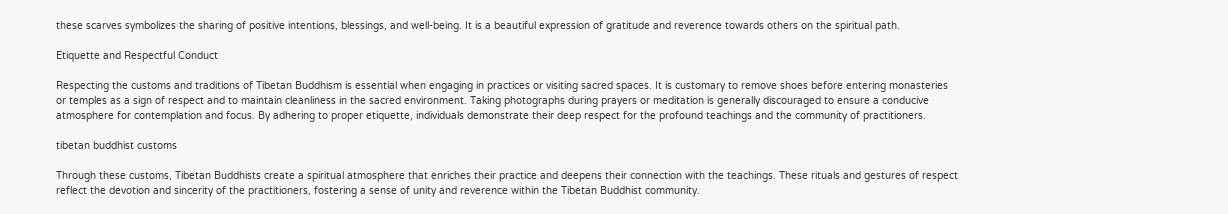these scarves symbolizes the sharing of positive intentions, blessings, and well-being. It is a beautiful expression of gratitude and reverence towards others on the spiritual path.

Etiquette and Respectful Conduct

Respecting the customs and traditions of Tibetan Buddhism is essential when engaging in practices or visiting sacred spaces. It is customary to remove shoes before entering monasteries or temples as a sign of respect and to maintain cleanliness in the sacred environment. Taking photographs during prayers or meditation is generally discouraged to ensure a conducive atmosphere for contemplation and focus. By adhering to proper etiquette, individuals demonstrate their deep respect for the profound teachings and the community of practitioners.

tibetan buddhist customs

Through these customs, Tibetan Buddhists create a spiritual atmosphere that enriches their practice and deepens their connection with the teachings. These rituals and gestures of respect reflect the devotion and sincerity of the practitioners, fostering a sense of unity and reverence within the Tibetan Buddhist community.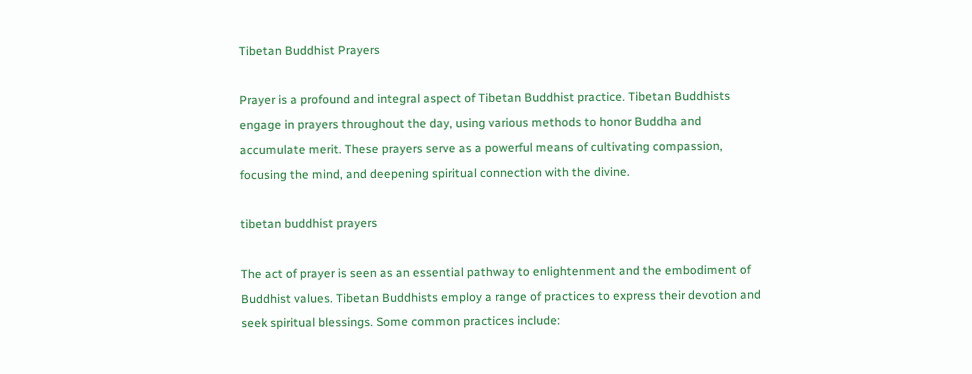Tibetan Buddhist Prayers

Prayer is a profound and integral aspect of Tibetan Buddhist practice. Tibetan Buddhists engage in prayers throughout the day, using various methods to honor Buddha and accumulate merit. These prayers serve as a powerful means of cultivating compassion, focusing the mind, and deepening spiritual connection with the divine.

tibetan buddhist prayers

The act of prayer is seen as an essential pathway to enlightenment and the embodiment of Buddhist values. Tibetan Buddhists employ a range of practices to express their devotion and seek spiritual blessings. Some common practices include: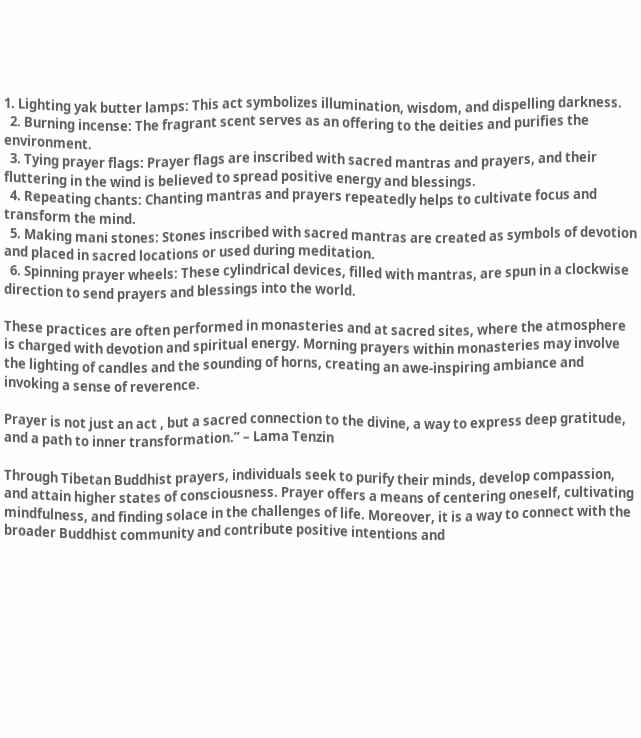1. Lighting yak butter lamps: This act symbolizes illumination, wisdom, and dispelling darkness.
  2. Burning incense: The fragrant scent serves as an offering to the deities and purifies the environment.
  3. Tying prayer flags: Prayer flags are inscribed with sacred mantras and prayers, and their fluttering in the wind is believed to spread positive energy and blessings.
  4. Repeating chants: Chanting mantras and prayers repeatedly helps to cultivate focus and transform the mind.
  5. Making mani stones: Stones inscribed with sacred mantras are created as symbols of devotion and placed in sacred locations or used during meditation.
  6. Spinning prayer wheels: These cylindrical devices, filled with mantras, are spun in a clockwise direction to send prayers and blessings into the world.

These practices are often performed in monasteries and at sacred sites, where the atmosphere is charged with devotion and spiritual energy. Morning prayers within monasteries may involve the lighting of candles and the sounding of horns, creating an awe-inspiring ambiance and invoking a sense of reverence.

Prayer is not just an act , but a sacred connection to the divine, a way to express deep gratitude, and a path to inner transformation.” – Lama Tenzin

Through Tibetan Buddhist prayers, individuals seek to purify their minds, develop compassion, and attain higher states of consciousness. Prayer offers a means of centering oneself, cultivating mindfulness, and finding solace in the challenges of life. Moreover, it is a way to connect with the broader Buddhist community and contribute positive intentions and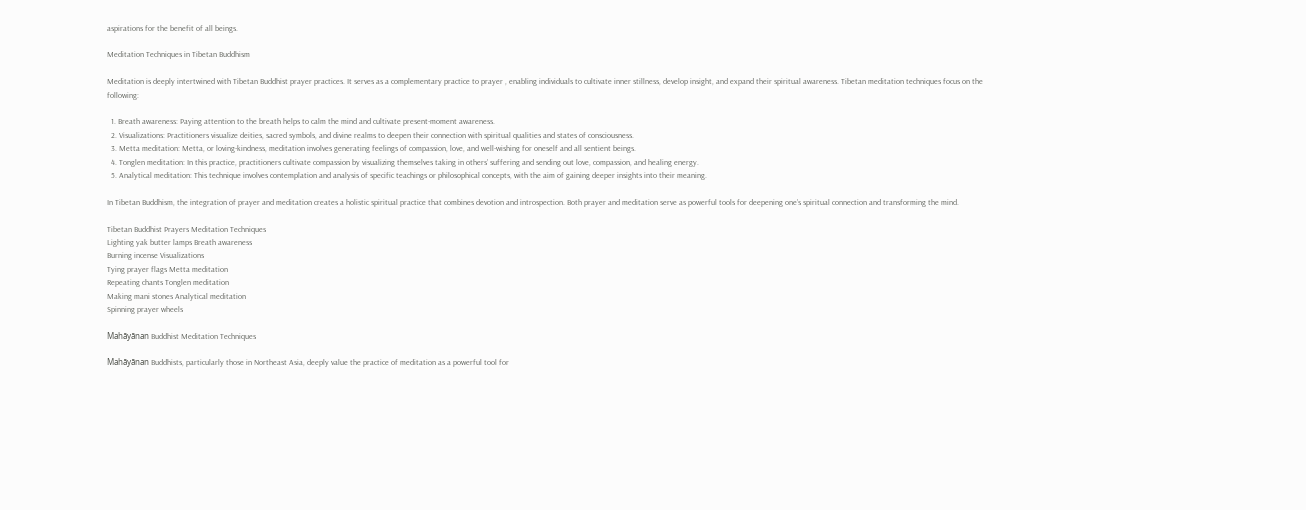aspirations for the benefit of all beings.

Meditation Techniques in Tibetan Buddhism

Meditation is deeply intertwined with Tibetan Buddhist prayer practices. It serves as a complementary practice to prayer , enabling individuals to cultivate inner stillness, develop insight, and expand their spiritual awareness. Tibetan meditation techniques focus on the following:

  1. Breath awareness: Paying attention to the breath helps to calm the mind and cultivate present-moment awareness.
  2. Visualizations: Practitioners visualize deities, sacred symbols, and divine realms to deepen their connection with spiritual qualities and states of consciousness.
  3. Metta meditation: Metta, or loving-kindness, meditation involves generating feelings of compassion, love, and well-wishing for oneself and all sentient beings.
  4. Tonglen meditation: In this practice, practitioners cultivate compassion by visualizing themselves taking in others’ suffering and sending out love, compassion, and healing energy.
  5. Analytical meditation: This technique involves contemplation and analysis of specific teachings or philosophical concepts, with the aim of gaining deeper insights into their meaning.

In Tibetan Buddhism, the integration of prayer and meditation creates a holistic spiritual practice that combines devotion and introspection. Both prayer and meditation serve as powerful tools for deepening one’s spiritual connection and transforming the mind.

Tibetan Buddhist Prayers Meditation Techniques
Lighting yak butter lamps Breath awareness
Burning incense Visualizations
Tying prayer flags Metta meditation
Repeating chants Tonglen meditation
Making mani stones Analytical meditation
Spinning prayer wheels

Mahāyānan Buddhist Meditation Techniques

Mahāyānan Buddhists, particularly those in Northeast Asia, deeply value the practice of meditation as a powerful tool for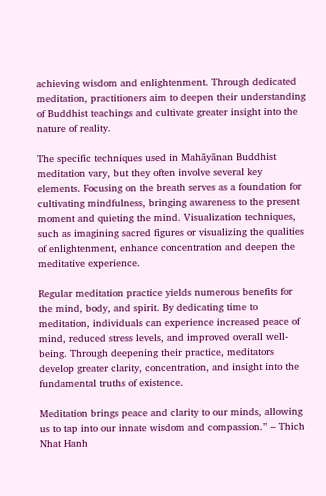achieving wisdom and enlightenment. Through dedicated meditation, practitioners aim to deepen their understanding of Buddhist teachings and cultivate greater insight into the nature of reality.

The specific techniques used in Mahāyānan Buddhist meditation vary, but they often involve several key elements. Focusing on the breath serves as a foundation for cultivating mindfulness, bringing awareness to the present moment and quieting the mind. Visualization techniques, such as imagining sacred figures or visualizing the qualities of enlightenment, enhance concentration and deepen the meditative experience.

Regular meditation practice yields numerous benefits for the mind, body, and spirit. By dedicating time to meditation, individuals can experience increased peace of mind, reduced stress levels, and improved overall well-being. Through deepening their practice, meditators develop greater clarity, concentration, and insight into the fundamental truths of existence.

Meditation brings peace and clarity to our minds, allowing us to tap into our innate wisdom and compassion.” – Thich Nhat Hanh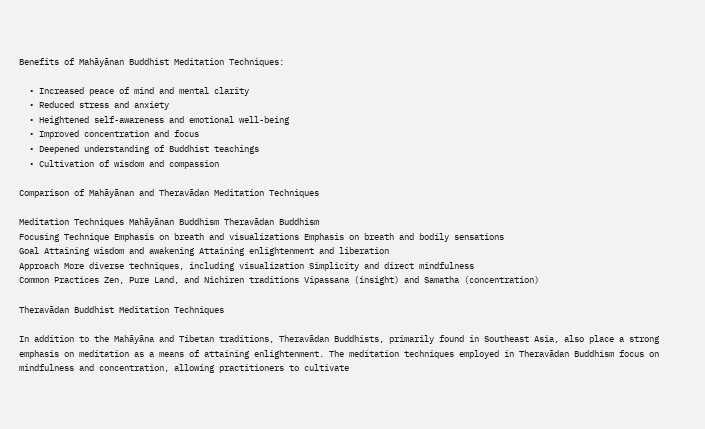Benefits of Mahāyānan Buddhist Meditation Techniques:

  • Increased peace of mind and mental clarity
  • Reduced stress and anxiety
  • Heightened self-awareness and emotional well-being
  • Improved concentration and focus
  • Deepened understanding of Buddhist teachings
  • Cultivation of wisdom and compassion

Comparison of Mahāyānan and Theravādan Meditation Techniques

Meditation Techniques Mahāyānan Buddhism Theravādan Buddhism
Focusing Technique Emphasis on breath and visualizations Emphasis on breath and bodily sensations
Goal Attaining wisdom and awakening Attaining enlightenment and liberation
Approach More diverse techniques, including visualization Simplicity and direct mindfulness
Common Practices Zen, Pure Land, and Nichiren traditions Vipassana (insight) and Samatha (concentration)

Theravādan Buddhist Meditation Techniques

In addition to the Mahāyāna and Tibetan traditions, Theravādan Buddhists, primarily found in Southeast Asia, also place a strong emphasis on meditation as a means of attaining enlightenment. The meditation techniques employed in Theravādan Buddhism focus on mindfulness and concentration, allowing practitioners to cultivate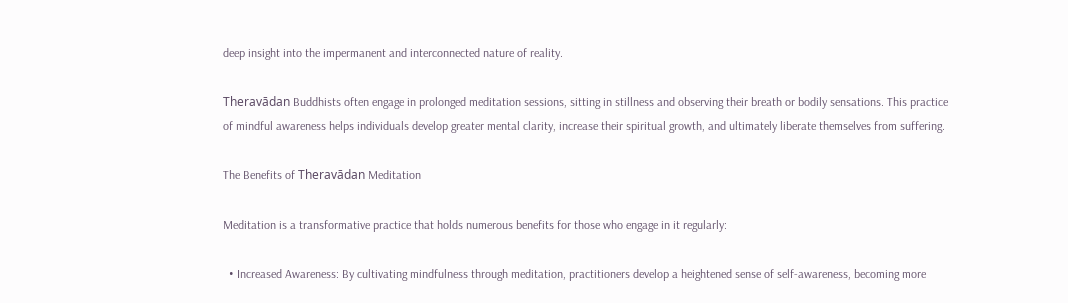deep insight into the impermanent and interconnected nature of reality.

Theravādan Buddhists often engage in prolonged meditation sessions, sitting in stillness and observing their breath or bodily sensations. This practice of mindful awareness helps individuals develop greater mental clarity, increase their spiritual growth, and ultimately liberate themselves from suffering.

The Benefits of Theravādan Meditation

Meditation is a transformative practice that holds numerous benefits for those who engage in it regularly:

  • Increased Awareness: By cultivating mindfulness through meditation, practitioners develop a heightened sense of self-awareness, becoming more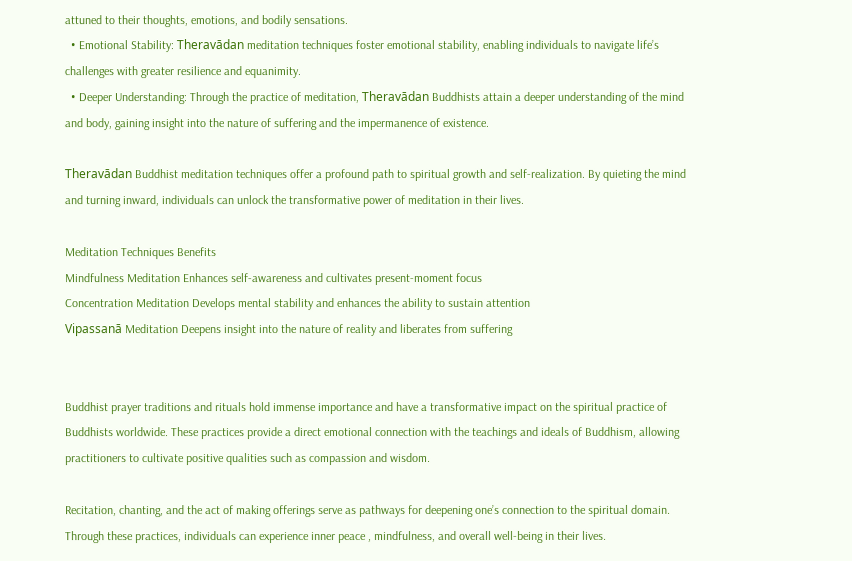attuned to their thoughts, emotions, and bodily sensations.
  • Emotional Stability: Theravādan meditation techniques foster emotional stability, enabling individuals to navigate life’s challenges with greater resilience and equanimity.
  • Deeper Understanding: Through the practice of meditation, Theravādan Buddhists attain a deeper understanding of the mind and body, gaining insight into the nature of suffering and the impermanence of existence.

Theravādan Buddhist meditation techniques offer a profound path to spiritual growth and self-realization. By quieting the mind and turning inward, individuals can unlock the transformative power of meditation in their lives.

Meditation Techniques Benefits
Mindfulness Meditation Enhances self-awareness and cultivates present-moment focus
Concentration Meditation Develops mental stability and enhances the ability to sustain attention
Vipassanā Meditation Deepens insight into the nature of reality and liberates from suffering


Buddhist prayer traditions and rituals hold immense importance and have a transformative impact on the spiritual practice of Buddhists worldwide. These practices provide a direct emotional connection with the teachings and ideals of Buddhism, allowing practitioners to cultivate positive qualities such as compassion and wisdom.

Recitation, chanting, and the act of making offerings serve as pathways for deepening one’s connection to the spiritual domain. Through these practices, individuals can experience inner peace , mindfulness, and overall well-being in their lives.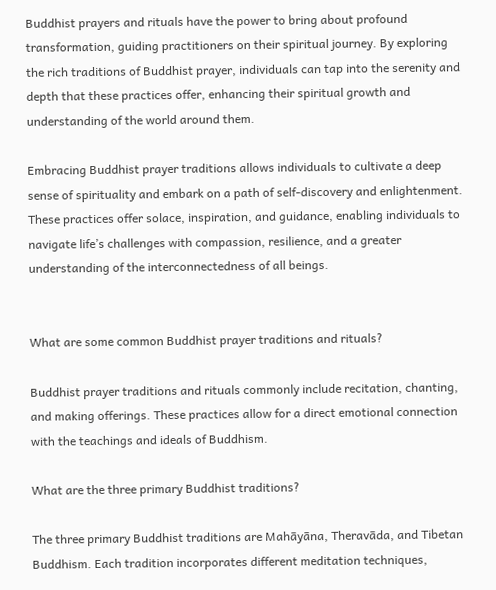Buddhist prayers and rituals have the power to bring about profound transformation, guiding practitioners on their spiritual journey. By exploring the rich traditions of Buddhist prayer, individuals can tap into the serenity and depth that these practices offer, enhancing their spiritual growth and understanding of the world around them.

Embracing Buddhist prayer traditions allows individuals to cultivate a deep sense of spirituality and embark on a path of self-discovery and enlightenment. These practices offer solace, inspiration, and guidance, enabling individuals to navigate life’s challenges with compassion, resilience, and a greater understanding of the interconnectedness of all beings.


What are some common Buddhist prayer traditions and rituals?

Buddhist prayer traditions and rituals commonly include recitation, chanting, and making offerings. These practices allow for a direct emotional connection with the teachings and ideals of Buddhism.

What are the three primary Buddhist traditions?

The three primary Buddhist traditions are Mahāyāna, Theravāda, and Tibetan Buddhism. Each tradition incorporates different meditation techniques,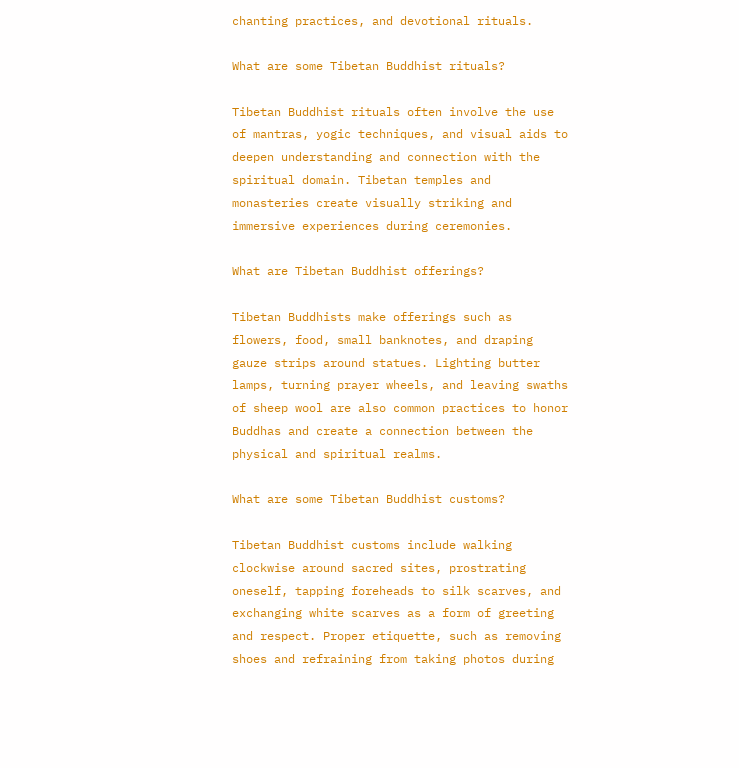chanting practices, and devotional rituals.

What are some Tibetan Buddhist rituals?

Tibetan Buddhist rituals often involve the use of mantras, yogic techniques, and visual aids to deepen understanding and connection with the spiritual domain. Tibetan temples and monasteries create visually striking and immersive experiences during ceremonies.

What are Tibetan Buddhist offerings?

Tibetan Buddhists make offerings such as flowers, food, small banknotes, and draping gauze strips around statues. Lighting butter lamps, turning prayer wheels, and leaving swaths of sheep wool are also common practices to honor Buddhas and create a connection between the physical and spiritual realms.

What are some Tibetan Buddhist customs?

Tibetan Buddhist customs include walking clockwise around sacred sites, prostrating oneself, tapping foreheads to silk scarves, and exchanging white scarves as a form of greeting and respect. Proper etiquette, such as removing shoes and refraining from taking photos during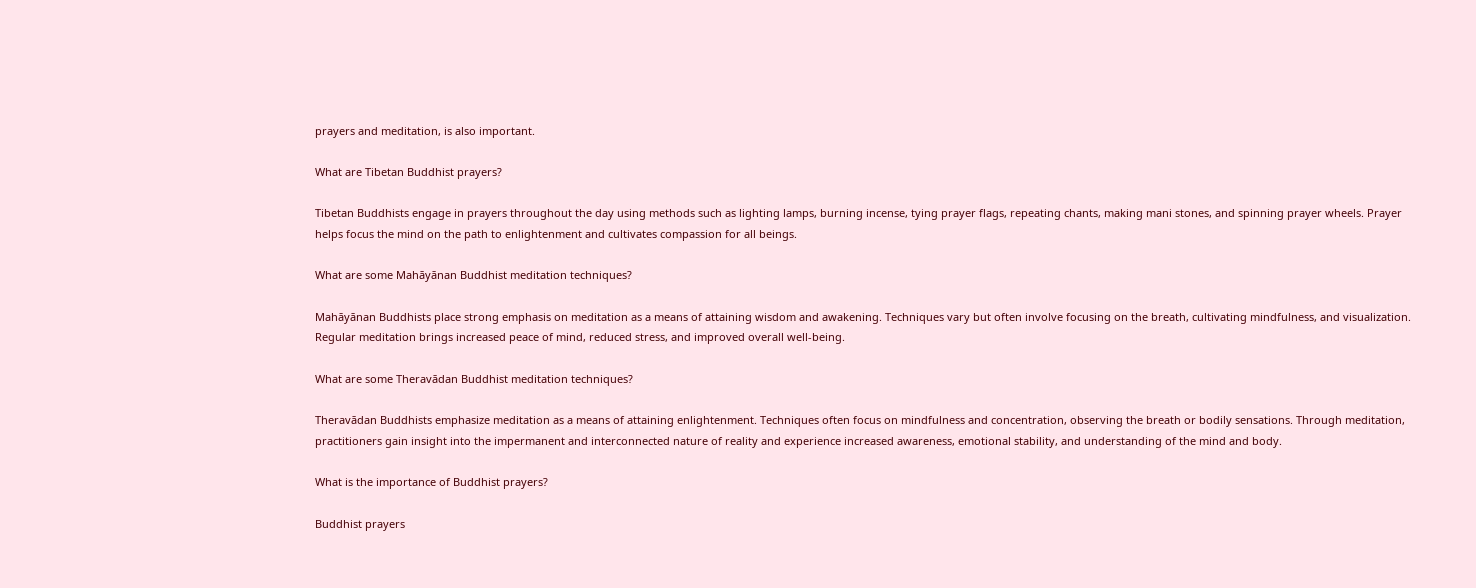prayers and meditation, is also important.

What are Tibetan Buddhist prayers?

Tibetan Buddhists engage in prayers throughout the day using methods such as lighting lamps, burning incense, tying prayer flags, repeating chants, making mani stones, and spinning prayer wheels. Prayer helps focus the mind on the path to enlightenment and cultivates compassion for all beings.

What are some Mahāyānan Buddhist meditation techniques?

Mahāyānan Buddhists place strong emphasis on meditation as a means of attaining wisdom and awakening. Techniques vary but often involve focusing on the breath, cultivating mindfulness, and visualization. Regular meditation brings increased peace of mind, reduced stress, and improved overall well-being.

What are some Theravādan Buddhist meditation techniques?

Theravādan Buddhists emphasize meditation as a means of attaining enlightenment. Techniques often focus on mindfulness and concentration, observing the breath or bodily sensations. Through meditation, practitioners gain insight into the impermanent and interconnected nature of reality and experience increased awareness, emotional stability, and understanding of the mind and body.

What is the importance of Buddhist prayers?

Buddhist prayers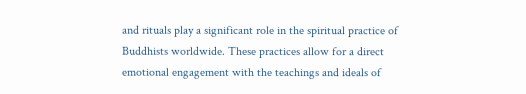and rituals play a significant role in the spiritual practice of Buddhists worldwide. These practices allow for a direct emotional engagement with the teachings and ideals of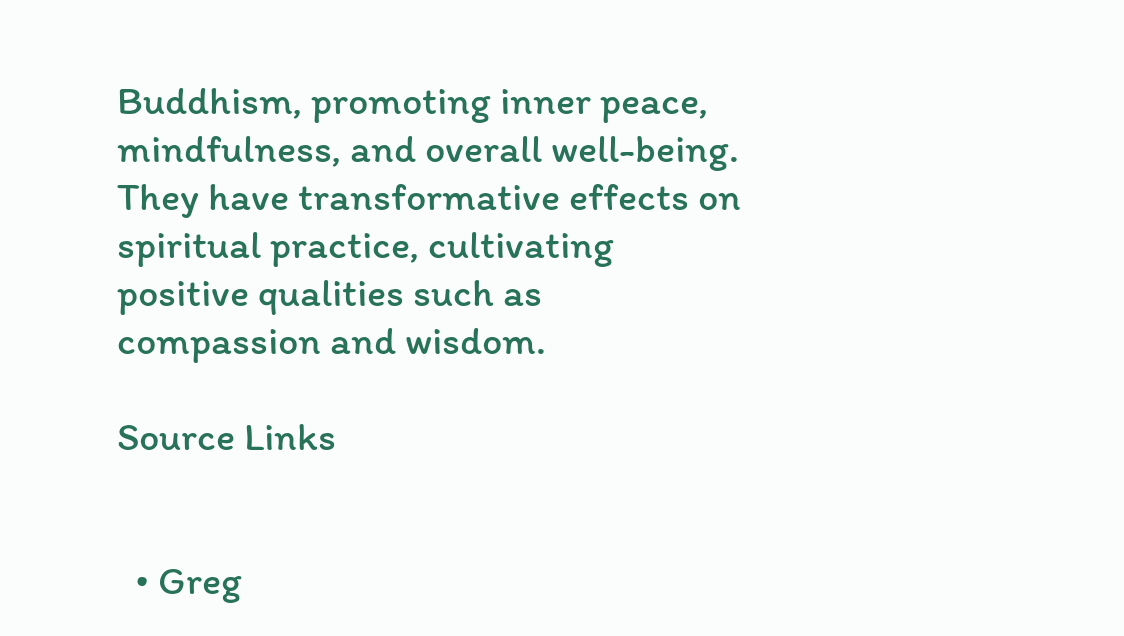Buddhism, promoting inner peace, mindfulness, and overall well-being. They have transformative effects on spiritual practice, cultivating positive qualities such as compassion and wisdom.

Source Links


  • Greg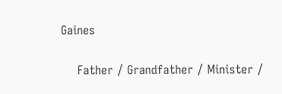Gaines

    Father / Grandfather / Minister /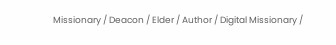Missionary / Deacon / Elder / Author / Digital Missionary /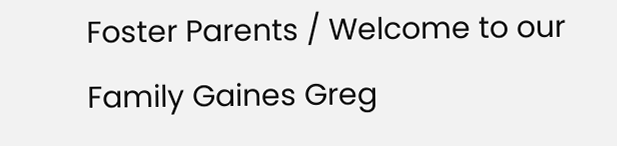Foster Parents / Welcome to our Family Gaines Greg